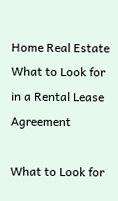Home Real Estate What to Look for in a Rental Lease Agreement

What to Look for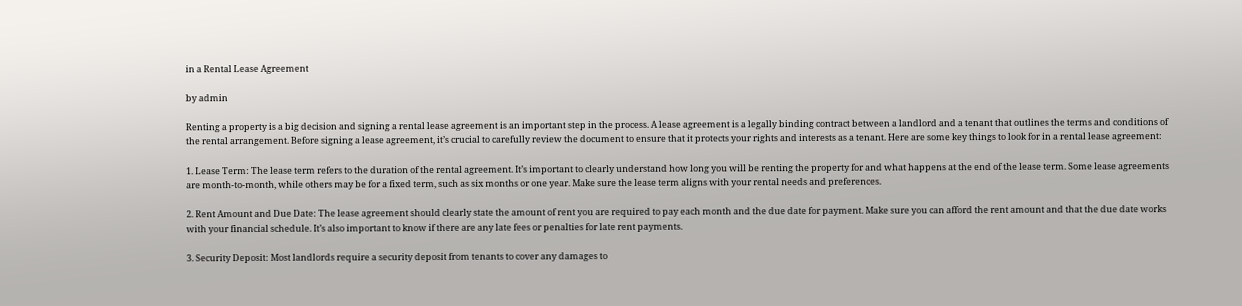in a Rental Lease Agreement

by admin

Renting a property is a big decision and signing a rental lease agreement is an important step in the process. A lease agreement is a legally binding contract between a landlord and a tenant that outlines the terms and conditions of the rental arrangement. Before signing a lease agreement, it’s crucial to carefully review the document to ensure that it protects your rights and interests as a tenant. Here are some key things to look for in a rental lease agreement:

1. Lease Term: The lease term refers to the duration of the rental agreement. It’s important to clearly understand how long you will be renting the property for and what happens at the end of the lease term. Some lease agreements are month-to-month, while others may be for a fixed term, such as six months or one year. Make sure the lease term aligns with your rental needs and preferences.

2. Rent Amount and Due Date: The lease agreement should clearly state the amount of rent you are required to pay each month and the due date for payment. Make sure you can afford the rent amount and that the due date works with your financial schedule. It’s also important to know if there are any late fees or penalties for late rent payments.

3. Security Deposit: Most landlords require a security deposit from tenants to cover any damages to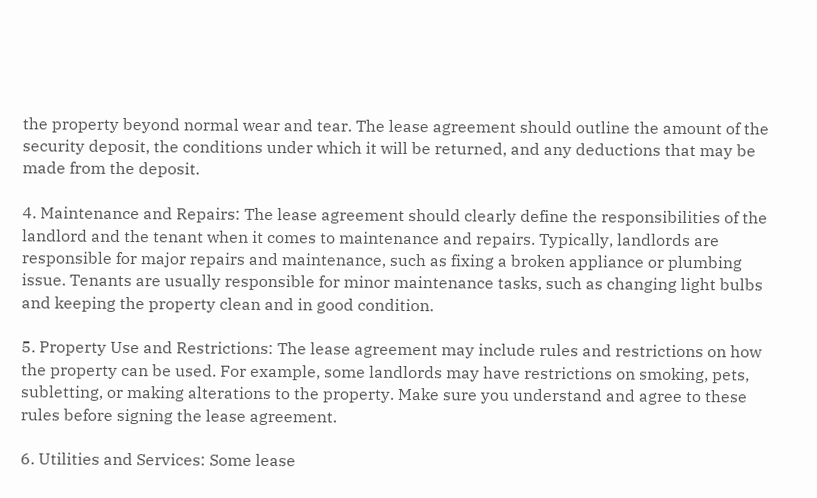the property beyond normal wear and tear. The lease agreement should outline the amount of the security deposit, the conditions under which it will be returned, and any deductions that may be made from the deposit.

4. Maintenance and Repairs: The lease agreement should clearly define the responsibilities of the landlord and the tenant when it comes to maintenance and repairs. Typically, landlords are responsible for major repairs and maintenance, such as fixing a broken appliance or plumbing issue. Tenants are usually responsible for minor maintenance tasks, such as changing light bulbs and keeping the property clean and in good condition.

5. Property Use and Restrictions: The lease agreement may include rules and restrictions on how the property can be used. For example, some landlords may have restrictions on smoking, pets, subletting, or making alterations to the property. Make sure you understand and agree to these rules before signing the lease agreement.

6. Utilities and Services: Some lease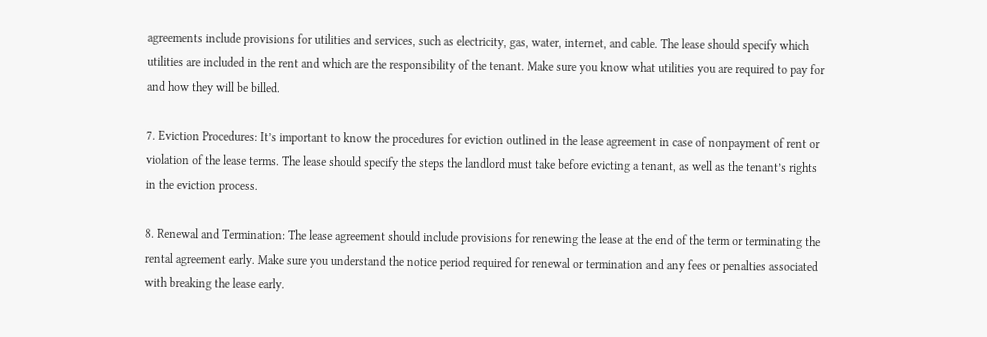agreements include provisions for utilities and services, such as electricity, gas, water, internet, and cable. The lease should specify which utilities are included in the rent and which are the responsibility of the tenant. Make sure you know what utilities you are required to pay for and how they will be billed.

7. Eviction Procedures: It’s important to know the procedures for eviction outlined in the lease agreement in case of nonpayment of rent or violation of the lease terms. The lease should specify the steps the landlord must take before evicting a tenant, as well as the tenant’s rights in the eviction process.

8. Renewal and Termination: The lease agreement should include provisions for renewing the lease at the end of the term or terminating the rental agreement early. Make sure you understand the notice period required for renewal or termination and any fees or penalties associated with breaking the lease early.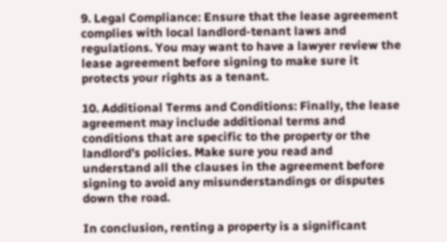9. Legal Compliance: Ensure that the lease agreement complies with local landlord-tenant laws and regulations. You may want to have a lawyer review the lease agreement before signing to make sure it protects your rights as a tenant.

10. Additional Terms and Conditions: Finally, the lease agreement may include additional terms and conditions that are specific to the property or the landlord’s policies. Make sure you read and understand all the clauses in the agreement before signing to avoid any misunderstandings or disputes down the road.

In conclusion, renting a property is a significant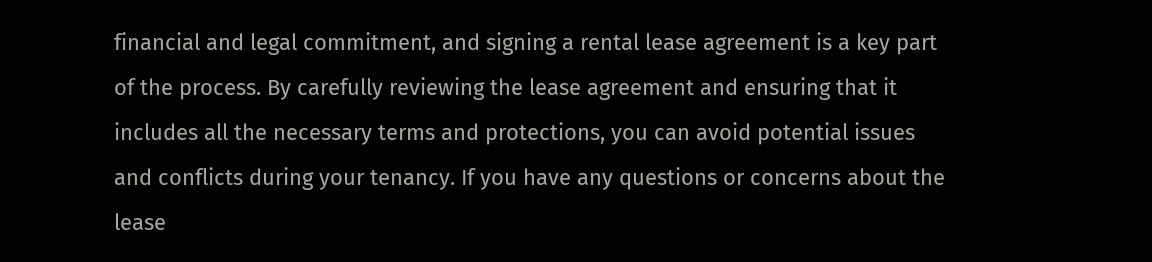financial and legal commitment, and signing a rental lease agreement is a key part of the process. By carefully reviewing the lease agreement and ensuring that it includes all the necessary terms and protections, you can avoid potential issues and conflicts during your tenancy. If you have any questions or concerns about the lease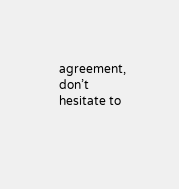agreement, don’t hesitate to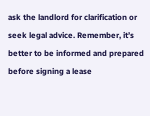ask the landlord for clarification or seek legal advice. Remember, it’s better to be informed and prepared before signing a lease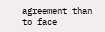agreement than to face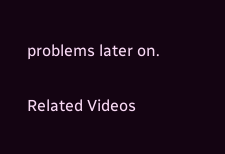problems later on.

Related Videos